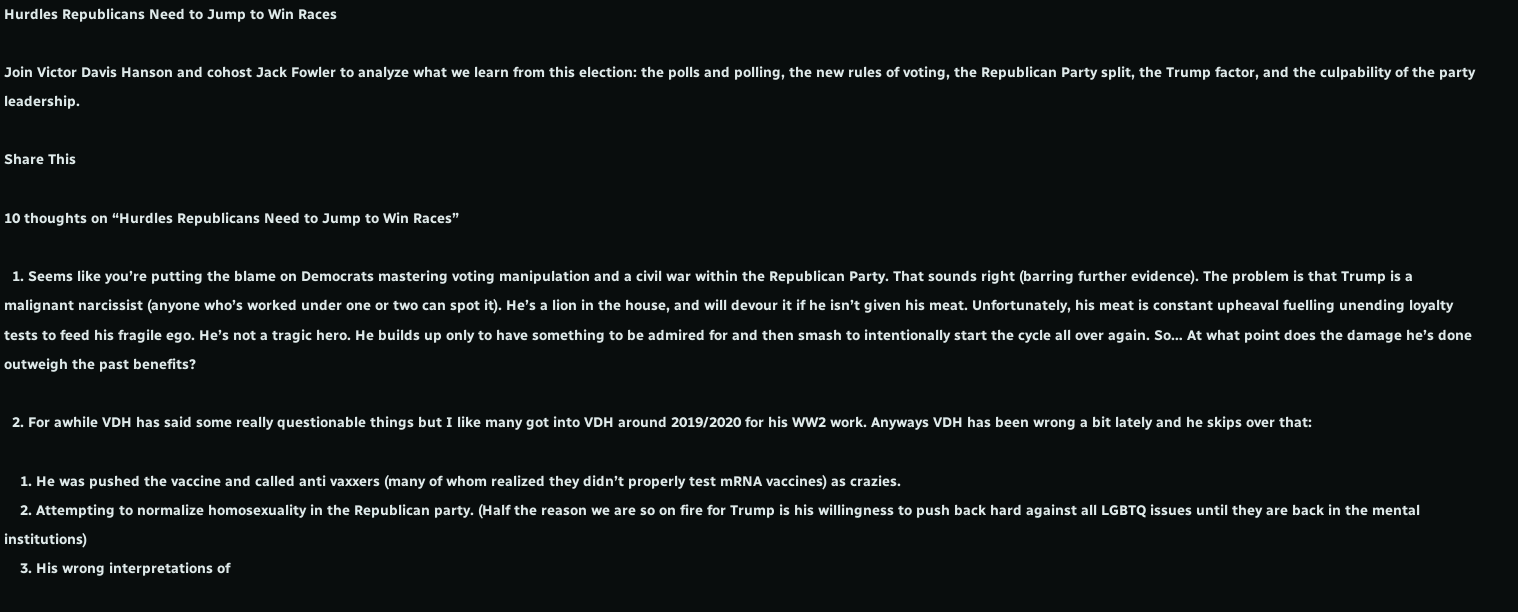Hurdles Republicans Need to Jump to Win Races

Join Victor Davis Hanson and cohost Jack Fowler to analyze what we learn from this election: the polls and polling, the new rules of voting, the Republican Party split, the Trump factor, and the culpability of the party leadership.

Share This

10 thoughts on “Hurdles Republicans Need to Jump to Win Races”

  1. Seems like you’re putting the blame on Democrats mastering voting manipulation and a civil war within the Republican Party. That sounds right (barring further evidence). The problem is that Trump is a malignant narcissist (anyone who’s worked under one or two can spot it). He’s a lion in the house, and will devour it if he isn’t given his meat. Unfortunately, his meat is constant upheaval fuelling unending loyalty tests to feed his fragile ego. He’s not a tragic hero. He builds up only to have something to be admired for and then smash to intentionally start the cycle all over again. So… At what point does the damage he’s done outweigh the past benefits?

  2. For awhile VDH has said some really questionable things but I like many got into VDH around 2019/2020 for his WW2 work. Anyways VDH has been wrong a bit lately and he skips over that:

    1. He was pushed the vaccine and called anti vaxxers (many of whom realized they didn’t properly test mRNA vaccines) as crazies.
    2. Attempting to normalize homosexuality in the Republican party. (Half the reason we are so on fire for Trump is his willingness to push back hard against all LGBTQ issues until they are back in the mental institutions)
    3. His wrong interpretations of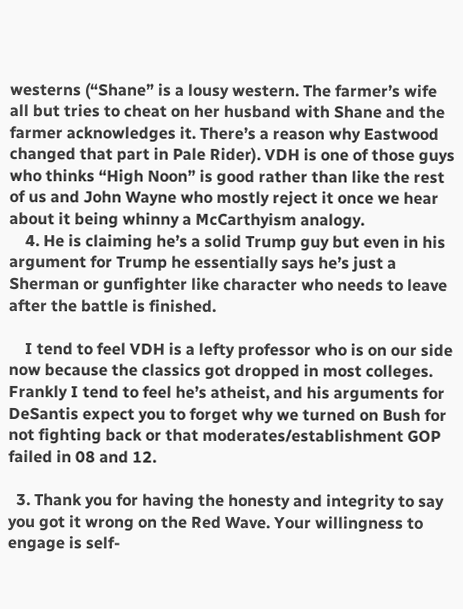westerns (“Shane” is a lousy western. The farmer’s wife all but tries to cheat on her husband with Shane and the farmer acknowledges it. There’s a reason why Eastwood changed that part in Pale Rider). VDH is one of those guys who thinks “High Noon” is good rather than like the rest of us and John Wayne who mostly reject it once we hear about it being whinny a McCarthyism analogy.
    4. He is claiming he’s a solid Trump guy but even in his argument for Trump he essentially says he’s just a Sherman or gunfighter like character who needs to leave after the battle is finished.

    I tend to feel VDH is a lefty professor who is on our side now because the classics got dropped in most colleges. Frankly I tend to feel he’s atheist, and his arguments for DeSantis expect you to forget why we turned on Bush for not fighting back or that moderates/establishment GOP failed in 08 and 12.

  3. Thank you for having the honesty and integrity to say you got it wrong on the Red Wave. Your willingness to engage is self-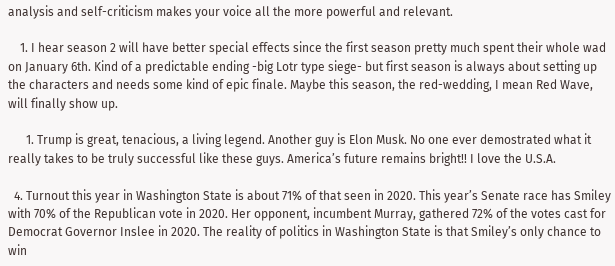analysis and self-criticism makes your voice all the more powerful and relevant.

    1. I hear season 2 will have better special effects since the first season pretty much spent their whole wad on January 6th. Kind of a predictable ending -big Lotr type siege- but first season is always about setting up the characters and needs some kind of epic finale. Maybe this season, the red-wedding, I mean Red Wave, will finally show up.

      1. Trump is great, tenacious, a living legend. Another guy is Elon Musk. No one ever demostrated what it really takes to be truly successful like these guys. America’s future remains bright!! I love the U.S.A.

  4. Turnout this year in Washington State is about 71% of that seen in 2020. This year’s Senate race has Smiley with 70% of the Republican vote in 2020. Her opponent, incumbent Murray, gathered 72% of the votes cast for Democrat Governor Inslee in 2020. The reality of politics in Washington State is that Smiley’s only chance to win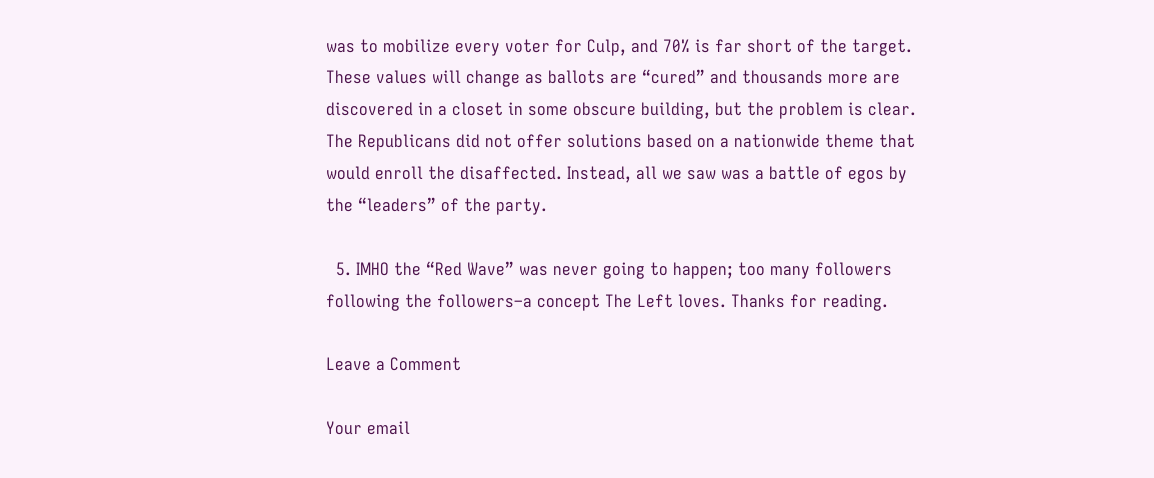was to mobilize every voter for Culp, and 70% is far short of the target. These values will change as ballots are “cured” and thousands more are discovered in a closet in some obscure building, but the problem is clear. The Republicans did not offer solutions based on a nationwide theme that would enroll the disaffected. Instead, all we saw was a battle of egos by the “leaders” of the party.

  5. IMHO the “Red Wave” was never going to happen; too many followers following the followers–a concept The Left loves. Thanks for reading.

Leave a Comment

Your email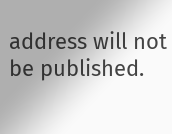address will not be published.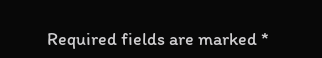Required fields are marked *